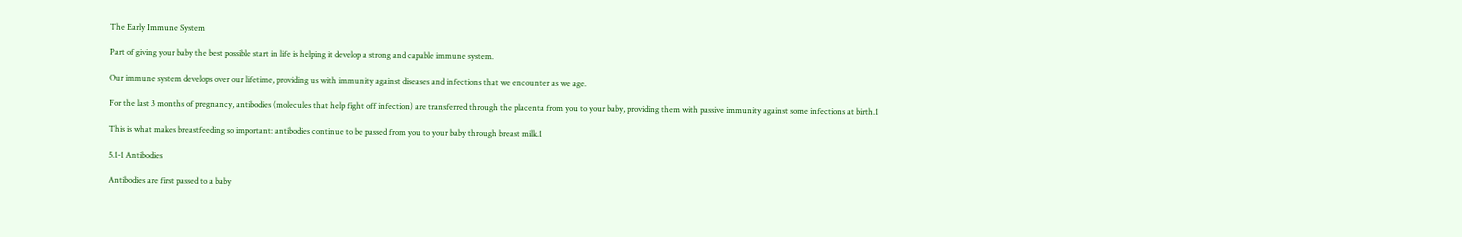The Early Immune System

Part of giving your baby the best possible start in life is helping it develop a strong and capable immune system.

Our immune system develops over our lifetime, providing us with immunity against diseases and infections that we encounter as we age.

For the last 3 months of pregnancy, antibodies (molecules that help fight off infection) are transferred through the placenta from you to your baby, providing them with passive immunity against some infections at birth.1

This is what makes breastfeeding so important: antibodies continue to be passed from you to your baby through breast milk.1

5.1-1 Antibodies

Antibodies are first passed to a baby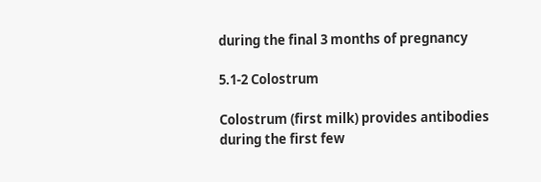during the final 3 months of pregnancy

5.1-2 Colostrum

Colostrum (first milk) provides antibodies during the first few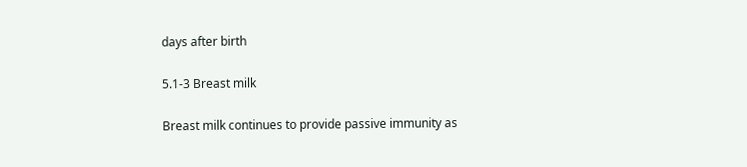days after birth

5.1-3 Breast milk

Breast milk continues to provide passive immunity as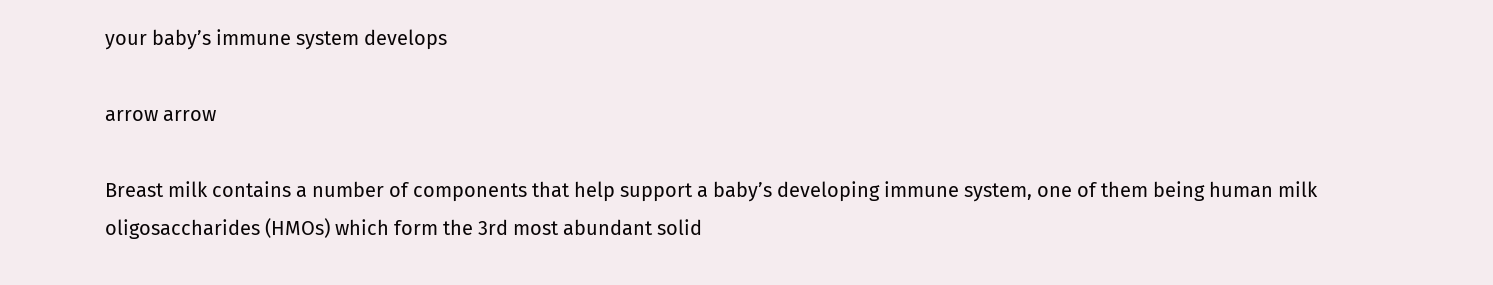your baby’s immune system develops

arrow arrow

Breast milk contains a number of components that help support a baby’s developing immune system, one of them being human milk oligosaccharides (HMOs) which form the 3rd most abundant solid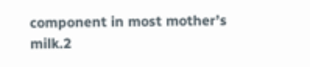component in most mother’s milk.2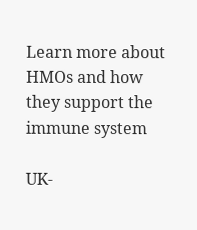Learn more about HMOs and how they support the immune system

UK-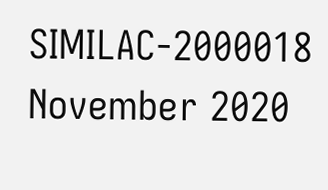SIMILAC-2000018 November 2020